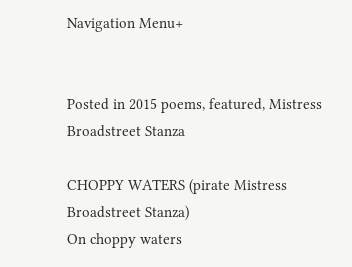Navigation Menu+


Posted in 2015 poems, featured, Mistress Broadstreet Stanza

CHOPPY WATERS (pirate Mistress Broadstreet Stanza)
On choppy waters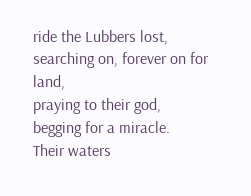ride the Lubbers lost,
searching on, forever on for land,
praying to their god,
begging for a miracle.
Their waters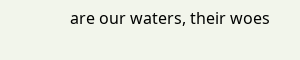are our waters, their woes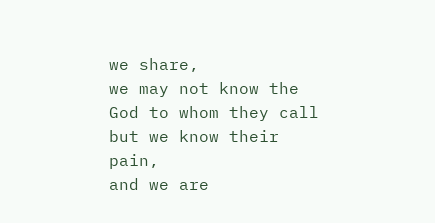we share,
we may not know the God to whom they call
but we know their pain,
and we are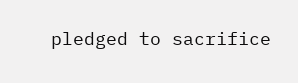pledged to sacrifice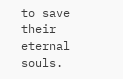to save their eternal souls.